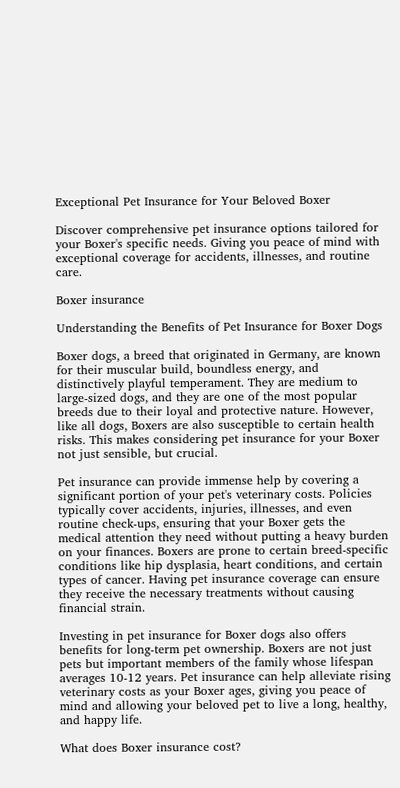Exceptional Pet Insurance for Your Beloved Boxer

Discover comprehensive pet insurance options tailored for your Boxer's specific needs. Giving you peace of mind with exceptional coverage for accidents, illnesses, and routine care.

Boxer insurance

Understanding the Benefits of Pet Insurance for Boxer Dogs

Boxer dogs, a breed that originated in Germany, are known for their muscular build, boundless energy, and distinctively playful temperament. They are medium to large-sized dogs, and they are one of the most popular breeds due to their loyal and protective nature. However, like all dogs, Boxers are also susceptible to certain health risks. This makes considering pet insurance for your Boxer not just sensible, but crucial.

Pet insurance can provide immense help by covering a significant portion of your pet's veterinary costs. Policies typically cover accidents, injuries, illnesses, and even routine check-ups, ensuring that your Boxer gets the medical attention they need without putting a heavy burden on your finances. Boxers are prone to certain breed-specific conditions like hip dysplasia, heart conditions, and certain types of cancer. Having pet insurance coverage can ensure they receive the necessary treatments without causing financial strain.

Investing in pet insurance for Boxer dogs also offers benefits for long-term pet ownership. Boxers are not just pets but important members of the family whose lifespan averages 10-12 years. Pet insurance can help alleviate rising veterinary costs as your Boxer ages, giving you peace of mind and allowing your beloved pet to live a long, healthy, and happy life.

What does Boxer insurance cost?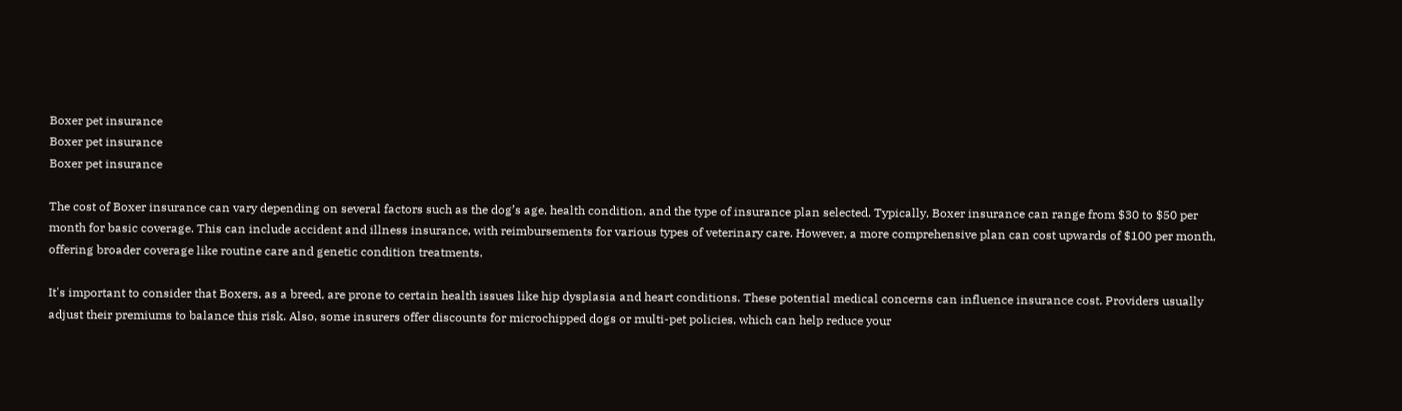Boxer pet insurance
Boxer pet insurance
Boxer pet insurance

The cost of Boxer insurance can vary depending on several factors such as the dog’s age, health condition, and the type of insurance plan selected. Typically, Boxer insurance can range from $30 to $50 per month for basic coverage. This can include accident and illness insurance, with reimbursements for various types of veterinary care. However, a more comprehensive plan can cost upwards of $100 per month, offering broader coverage like routine care and genetic condition treatments.

It's important to consider that Boxers, as a breed, are prone to certain health issues like hip dysplasia and heart conditions. These potential medical concerns can influence insurance cost. Providers usually adjust their premiums to balance this risk. Also, some insurers offer discounts for microchipped dogs or multi-pet policies, which can help reduce your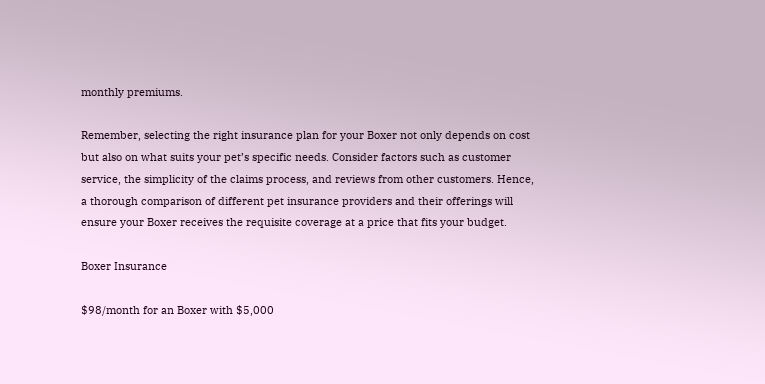monthly premiums.

Remember, selecting the right insurance plan for your Boxer not only depends on cost but also on what suits your pet’s specific needs. Consider factors such as customer service, the simplicity of the claims process, and reviews from other customers. Hence, a thorough comparison of different pet insurance providers and their offerings will ensure your Boxer receives the requisite coverage at a price that fits your budget.

Boxer Insurance

$98/month for an Boxer with $5,000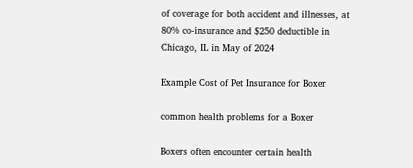of coverage for both accident and illnesses, at 80% co-insurance and $250 deductible in Chicago, IL in May of 2024

Example Cost of Pet Insurance for Boxer

common health problems for a Boxer

Boxers often encounter certain health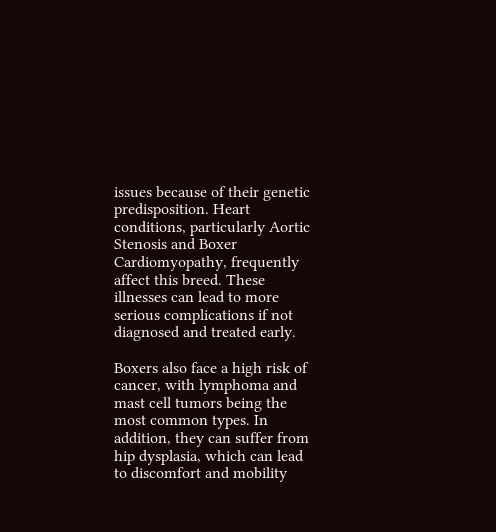issues because of their genetic predisposition. Heart conditions, particularly Aortic Stenosis and Boxer Cardiomyopathy, frequently affect this breed. These illnesses can lead to more serious complications if not diagnosed and treated early.

Boxers also face a high risk of cancer, with lymphoma and mast cell tumors being the most common types. In addition, they can suffer from hip dysplasia, which can lead to discomfort and mobility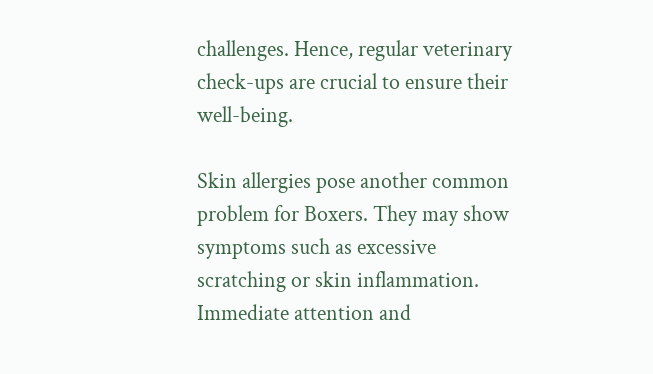challenges. Hence, regular veterinary check-ups are crucial to ensure their well-being.

Skin allergies pose another common problem for Boxers. They may show symptoms such as excessive scratching or skin inflammation. Immediate attention and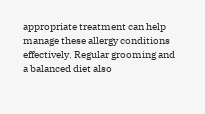appropriate treatment can help manage these allergy conditions effectively. Regular grooming and a balanced diet also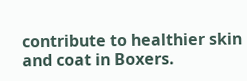contribute to healthier skin and coat in Boxers.